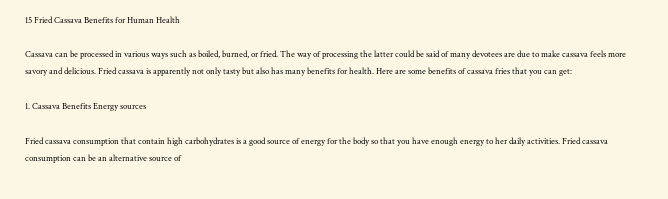15 Fried Cassava Benefits for Human Health

Cassava can be processed in various ways such as boiled, burned, or fried. The way of processing the latter could be said of many devotees are due to make cassava feels more savory and delicious. Fried cassava is apparently not only tasty but also has many benefits for health. Here are some benefits of cassava fries that you can get:

1. Cassava Benefits Energy sources

Fried cassava consumption that contain high carbohydrates is a good source of energy for the body so that you have enough energy to her daily activities. Fried cassava consumption can be an alternative source of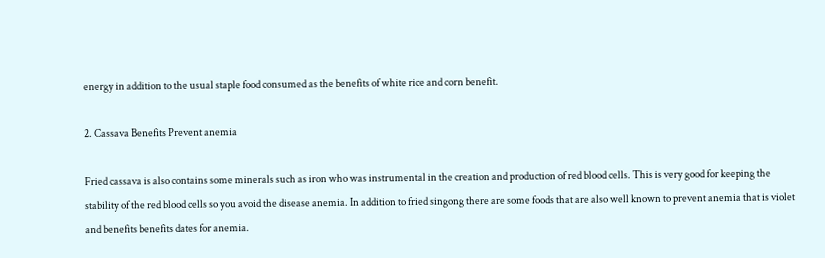energy in addition to the usual staple food consumed as the benefits of white rice and corn benefit.

2. Cassava Benefits Prevent anemia

Fried cassava is also contains some minerals such as iron who was instrumental in the creation and production of red blood cells. This is very good for keeping the stability of the red blood cells so you avoid the disease anemia. In addition to fried singong there are some foods that are also well known to prevent anemia that is violet and benefits benefits dates for anemia.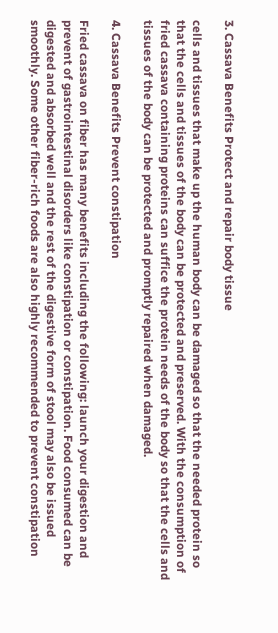3. Cassava Benefits Protect and repair body tissue

cells and tissues that make up the human body can be damaged so that the needed protein so that the cells and tissues of the body can be protected and preserved. With the consumption of fried cassava containing proteins can suffice the protein needs of the body so that the cells and tissues of the body can be protected and promptly repaired when damaged.

4. Cassava Benefits Prevent constipation

Fried cassava on fiber has many benefits including the following: launch your digestion and prevent of gastrointestinal disorders like constipation or constipation. Food consumed can be digested and absorbed well and the rest of the digestive form of stool may also be issued smoothly. Some other fiber-rich foods are also highly recommended to prevent constipation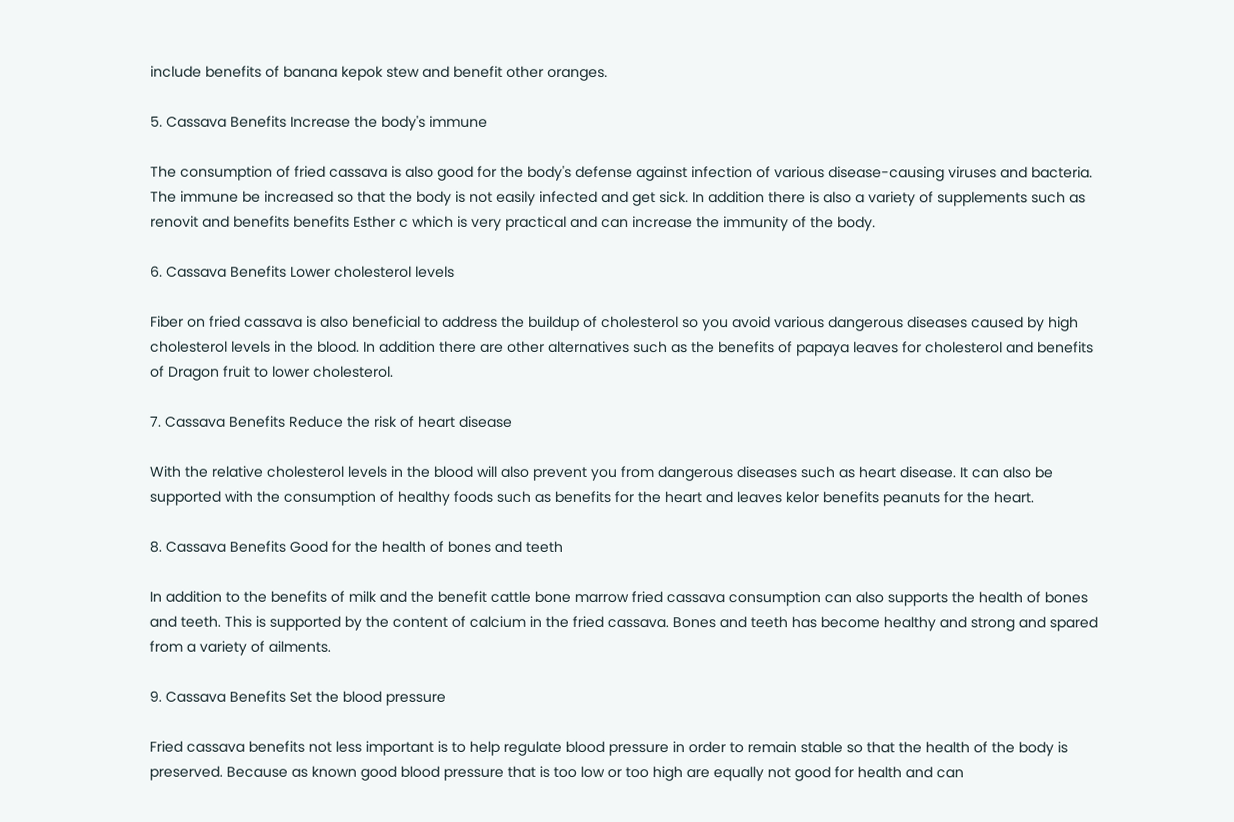include benefits of banana kepok stew and benefit other oranges.

5. Cassava Benefits Increase the body's immune

The consumption of fried cassava is also good for the body's defense against infection of various disease-causing viruses and bacteria. The immune be increased so that the body is not easily infected and get sick. In addition there is also a variety of supplements such as renovit and benefits benefits Esther c which is very practical and can increase the immunity of the body.

6. Cassava Benefits Lower cholesterol levels

Fiber on fried cassava is also beneficial to address the buildup of cholesterol so you avoid various dangerous diseases caused by high cholesterol levels in the blood. In addition there are other alternatives such as the benefits of papaya leaves for cholesterol and benefits of Dragon fruit to lower cholesterol.

7. Cassava Benefits Reduce the risk of heart disease

With the relative cholesterol levels in the blood will also prevent you from dangerous diseases such as heart disease. It can also be supported with the consumption of healthy foods such as benefits for the heart and leaves kelor benefits peanuts for the heart.

8. Cassava Benefits Good for the health of bones and teeth

In addition to the benefits of milk and the benefit cattle bone marrow fried cassava consumption can also supports the health of bones and teeth. This is supported by the content of calcium in the fried cassava. Bones and teeth has become healthy and strong and spared from a variety of ailments.

9. Cassava Benefits Set the blood pressure

Fried cassava benefits not less important is to help regulate blood pressure in order to remain stable so that the health of the body is preserved. Because as known good blood pressure that is too low or too high are equally not good for health and can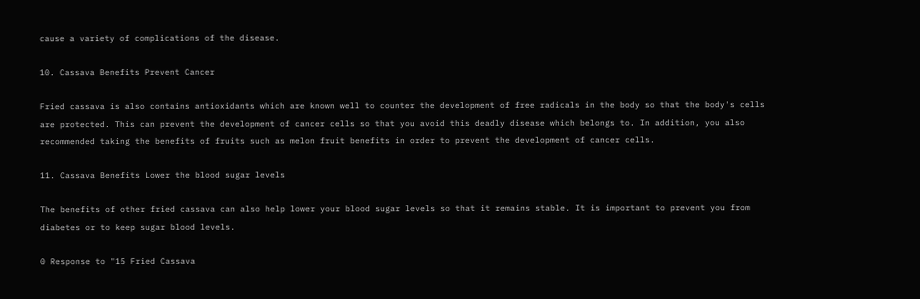cause a variety of complications of the disease.

10. Cassava Benefits Prevent Cancer

Fried cassava is also contains antioxidants which are known well to counter the development of free radicals in the body so that the body's cells are protected. This can prevent the development of cancer cells so that you avoid this deadly disease which belongs to. In addition, you also recommended taking the benefits of fruits such as melon fruit benefits in order to prevent the development of cancer cells.

11. Cassava Benefits Lower the blood sugar levels

The benefits of other fried cassava can also help lower your blood sugar levels so that it remains stable. It is important to prevent you from diabetes or to keep sugar blood levels.

0 Response to "15 Fried Cassava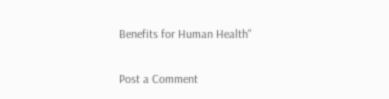Benefits for Human Health"

Post a Comment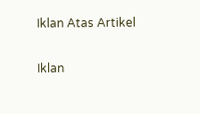Iklan Atas Artikel

Iklan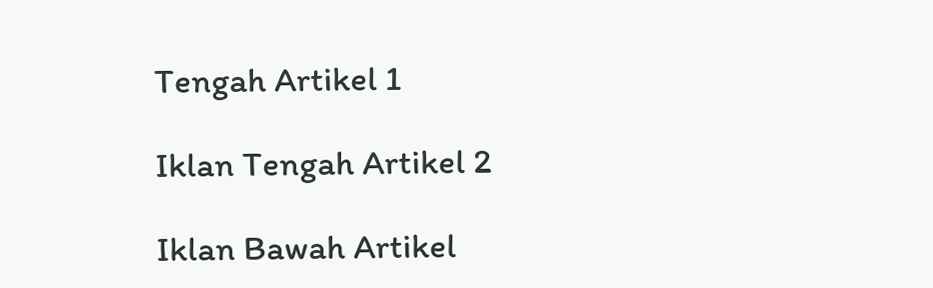Tengah Artikel 1

Iklan Tengah Artikel 2

Iklan Bawah Artikel